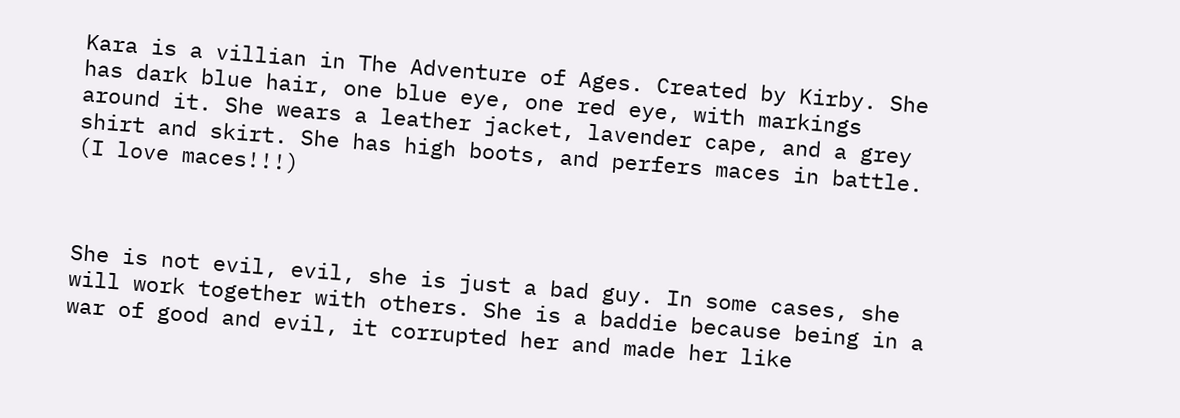Kara is a villian in The Adventure of Ages. Created by Kirby. She has dark blue hair, one blue eye, one red eye, with markings around it. She wears a leather jacket, lavender cape, and a grey shirt and skirt. She has high boots, and perfers maces in battle. (I love maces!!!)



She is not evil, evil, she is just a bad guy. In some cases, she will work together with others. She is a baddie because being in a war of good and evil, it corrupted her and made her like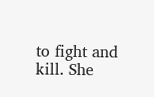to fight and kill. She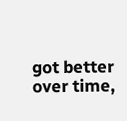got better over time,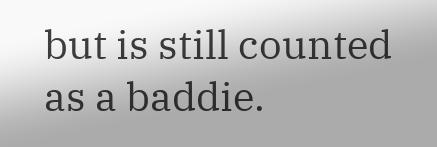but is still counted as a baddie.